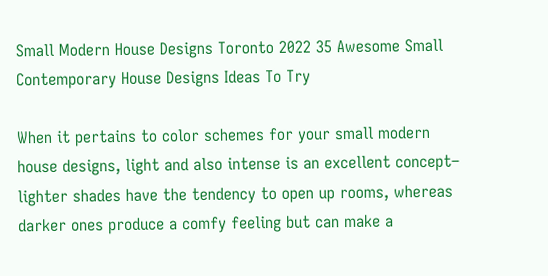Small Modern House Designs Toronto 2022 35 Awesome Small Contemporary House Designs Ideas To Try

When it pertains to color schemes for your small modern house designs, light and also intense is an excellent concept– lighter shades have the tendency to open up rooms, whereas darker ones produce a comfy feeling but can make a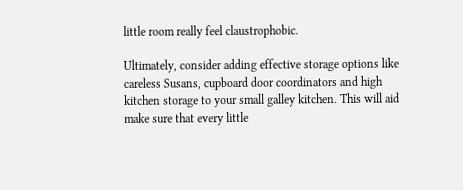little room really feel claustrophobic.

Ultimately, consider adding effective storage options like careless Susans, cupboard door coordinators and high kitchen storage to your small galley kitchen. This will aid make sure that every little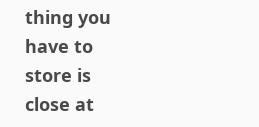thing you have to store is close at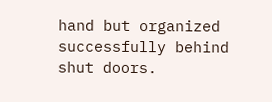hand but organized successfully behind shut doors.